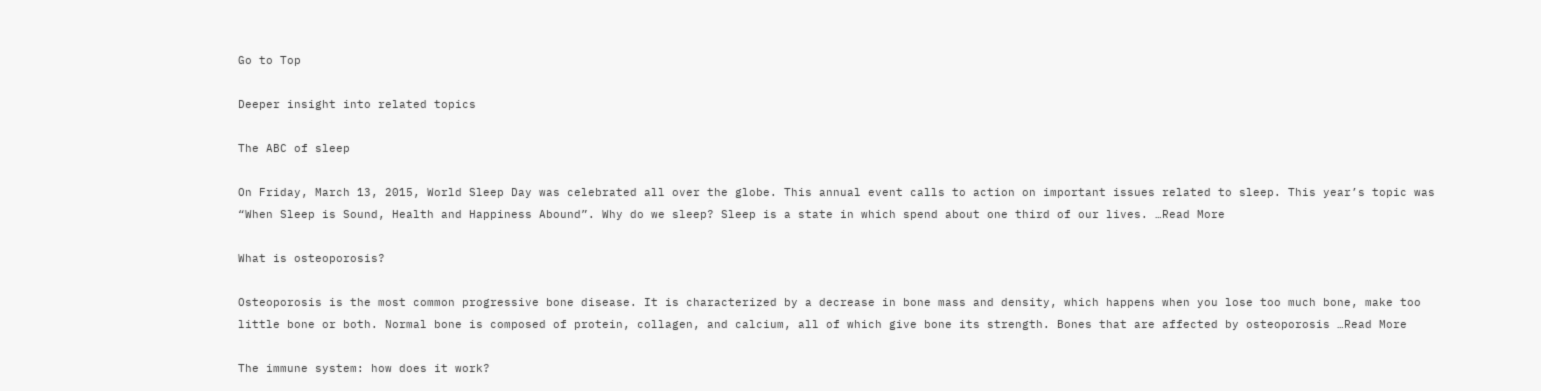Go to Top

Deeper insight into related topics

The ABC of sleep

On Friday, March 13, 2015, World Sleep Day was celebrated all over the globe. This annual event calls to action on important issues related to sleep. This year’s topic was “When Sleep is Sound, Health and Happiness Abound”. Why do we sleep? Sleep is a state in which spend about one third of our lives. …Read More

What is osteoporosis?

Osteoporosis is the most common progressive bone disease. It is characterized by a decrease in bone mass and density, which happens when you lose too much bone, make too little bone or both. Normal bone is composed of protein, collagen, and calcium, all of which give bone its strength. Bones that are affected by osteoporosis …Read More

The immune system: how does it work?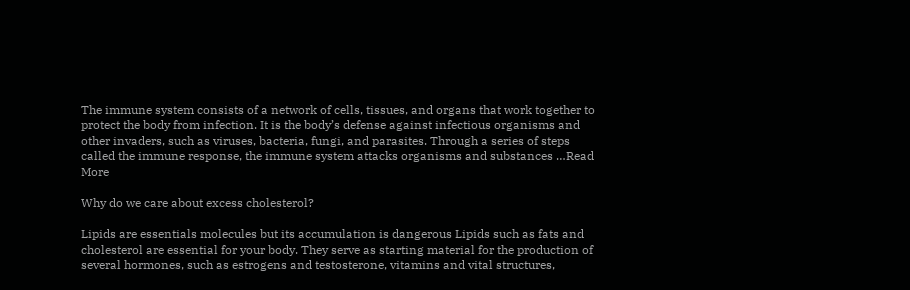The immune system consists of a network of cells, tissues, and organs that work together to protect the body from infection. It is the body’s defense against infectious organisms and other invaders, such as viruses, bacteria, fungi, and parasites. Through a series of steps called the immune response, the immune system attacks organisms and substances …Read More

Why do we care about excess cholesterol?

Lipids are essentials molecules but its accumulation is dangerous Lipids such as fats and cholesterol are essential for your body. They serve as starting material for the production of several hormones, such as estrogens and testosterone, vitamins and vital structures,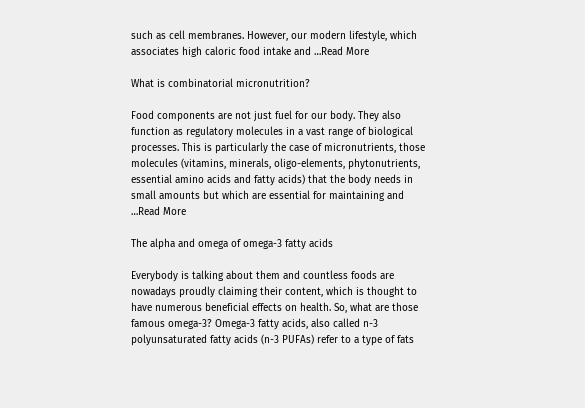such as cell membranes. However, our modern lifestyle, which associates high caloric food intake and …Read More

What is combinatorial micronutrition?

Food components are not just fuel for our body. They also function as regulatory molecules in a vast range of biological processes. This is particularly the case of micronutrients, those molecules (vitamins, minerals, oligo-elements, phytonutrients, essential amino acids and fatty acids) that the body needs in small amounts but which are essential for maintaining and …Read More

The alpha and omega of omega-3 fatty acids

Everybody is talking about them and countless foods are nowadays proudly claiming their content, which is thought to have numerous beneficial effects on health. So, what are those famous omega-3? Omega-3 fatty acids, also called n-3 polyunsaturated fatty acids (n-3 PUFAs) refer to a type of fats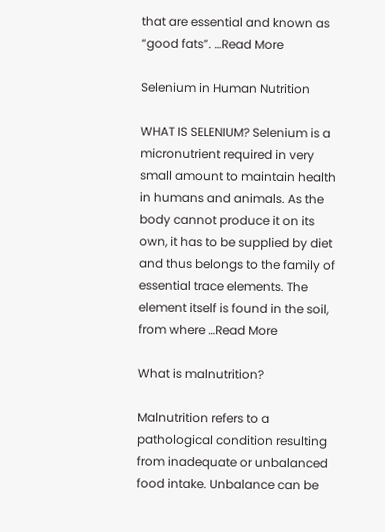that are essential and known as “good fats”. …Read More

Selenium in Human Nutrition

WHAT IS SELENIUM? Selenium is a micronutrient required in very small amount to maintain health in humans and animals. As the body cannot produce it on its own, it has to be supplied by diet and thus belongs to the family of essential trace elements. The element itself is found in the soil, from where …Read More

What is malnutrition?

Malnutrition refers to a pathological condition resulting from inadequate or unbalanced food intake. Unbalance can be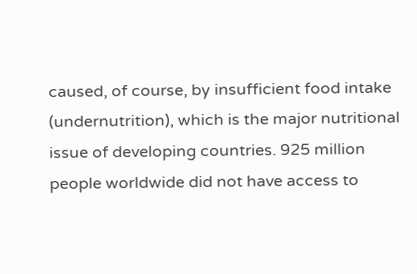caused, of course, by insufficient food intake (undernutrition), which is the major nutritional issue of developing countries. 925 million people worldwide did not have access to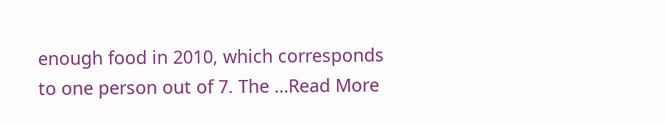enough food in 2010, which corresponds to one person out of 7. The …Read More